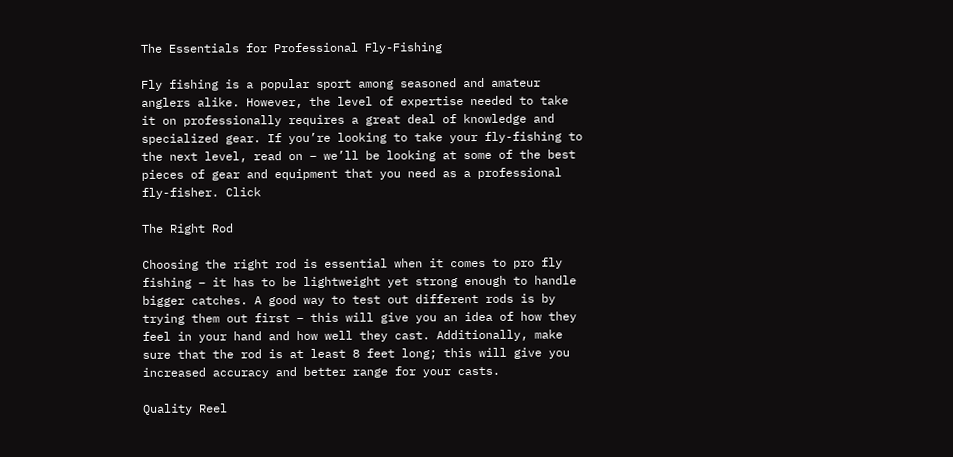The Essentials for Professional Fly-Fishing

Fly fishing is a popular sport among seasoned and amateur anglers alike. However, the level of expertise needed to take it on professionally requires a great deal of knowledge and specialized gear. If you’re looking to take your fly-fishing to the next level, read on – we’ll be looking at some of the best pieces of gear and equipment that you need as a professional fly-fisher. Click

The Right Rod

Choosing the right rod is essential when it comes to pro fly fishing – it has to be lightweight yet strong enough to handle bigger catches. A good way to test out different rods is by trying them out first – this will give you an idea of how they feel in your hand and how well they cast. Additionally, make sure that the rod is at least 8 feet long; this will give you increased accuracy and better range for your casts.

Quality Reel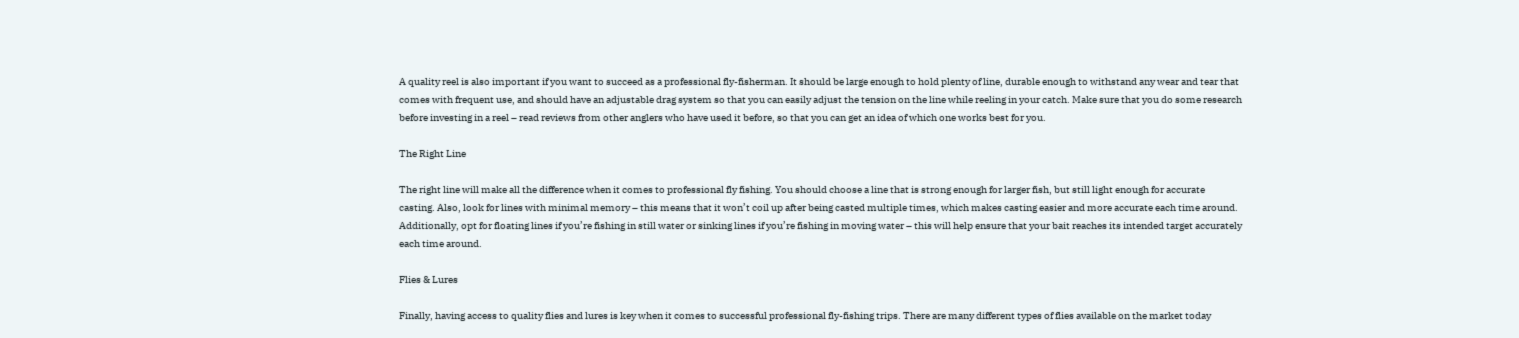A quality reel is also important if you want to succeed as a professional fly-fisherman. It should be large enough to hold plenty of line, durable enough to withstand any wear and tear that comes with frequent use, and should have an adjustable drag system so that you can easily adjust the tension on the line while reeling in your catch. Make sure that you do some research before investing in a reel – read reviews from other anglers who have used it before, so that you can get an idea of which one works best for you.

The Right Line

The right line will make all the difference when it comes to professional fly fishing. You should choose a line that is strong enough for larger fish, but still light enough for accurate casting. Also, look for lines with minimal memory – this means that it won’t coil up after being casted multiple times, which makes casting easier and more accurate each time around. Additionally, opt for floating lines if you’re fishing in still water or sinking lines if you’re fishing in moving water – this will help ensure that your bait reaches its intended target accurately each time around.

Flies & Lures

Finally, having access to quality flies and lures is key when it comes to successful professional fly-fishing trips. There are many different types of flies available on the market today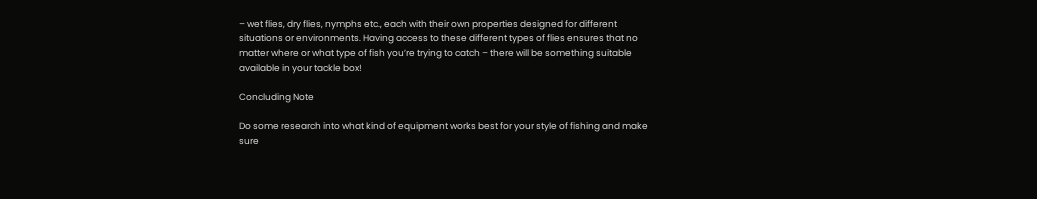– wet flies, dry flies, nymphs etc., each with their own properties designed for different situations or environments. Having access to these different types of flies ensures that no matter where or what type of fish you’re trying to catch – there will be something suitable available in your tackle box!

Concluding Note

Do some research into what kind of equipment works best for your style of fishing and make sure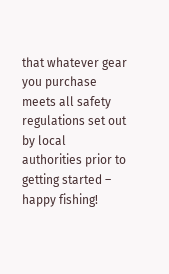that whatever gear you purchase meets all safety regulations set out by local authorities prior to getting started – happy fishing!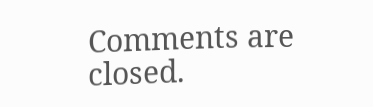Comments are closed.